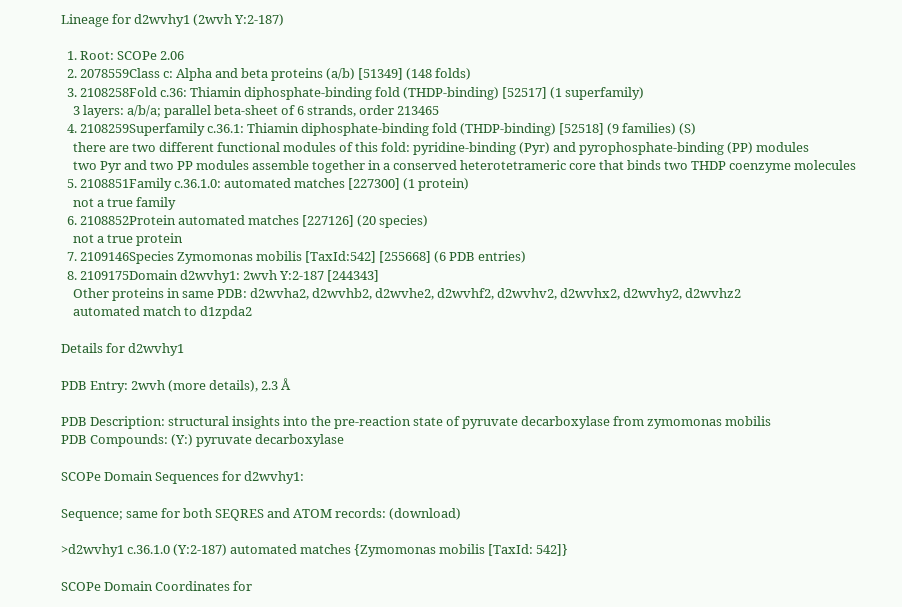Lineage for d2wvhy1 (2wvh Y:2-187)

  1. Root: SCOPe 2.06
  2. 2078559Class c: Alpha and beta proteins (a/b) [51349] (148 folds)
  3. 2108258Fold c.36: Thiamin diphosphate-binding fold (THDP-binding) [52517] (1 superfamily)
    3 layers: a/b/a; parallel beta-sheet of 6 strands, order 213465
  4. 2108259Superfamily c.36.1: Thiamin diphosphate-binding fold (THDP-binding) [52518] (9 families) (S)
    there are two different functional modules of this fold: pyridine-binding (Pyr) and pyrophosphate-binding (PP) modules
    two Pyr and two PP modules assemble together in a conserved heterotetrameric core that binds two THDP coenzyme molecules
  5. 2108851Family c.36.1.0: automated matches [227300] (1 protein)
    not a true family
  6. 2108852Protein automated matches [227126] (20 species)
    not a true protein
  7. 2109146Species Zymomonas mobilis [TaxId:542] [255668] (6 PDB entries)
  8. 2109175Domain d2wvhy1: 2wvh Y:2-187 [244343]
    Other proteins in same PDB: d2wvha2, d2wvhb2, d2wvhe2, d2wvhf2, d2wvhv2, d2wvhx2, d2wvhy2, d2wvhz2
    automated match to d1zpda2

Details for d2wvhy1

PDB Entry: 2wvh (more details), 2.3 Å

PDB Description: structural insights into the pre-reaction state of pyruvate decarboxylase from zymomonas mobilis
PDB Compounds: (Y:) pyruvate decarboxylase

SCOPe Domain Sequences for d2wvhy1:

Sequence; same for both SEQRES and ATOM records: (download)

>d2wvhy1 c.36.1.0 (Y:2-187) automated matches {Zymomonas mobilis [TaxId: 542]}

SCOPe Domain Coordinates for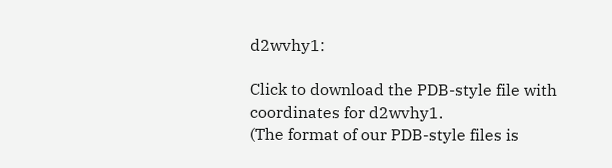d2wvhy1:

Click to download the PDB-style file with coordinates for d2wvhy1.
(The format of our PDB-style files is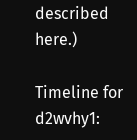described here.)

Timeline for d2wvhy1: